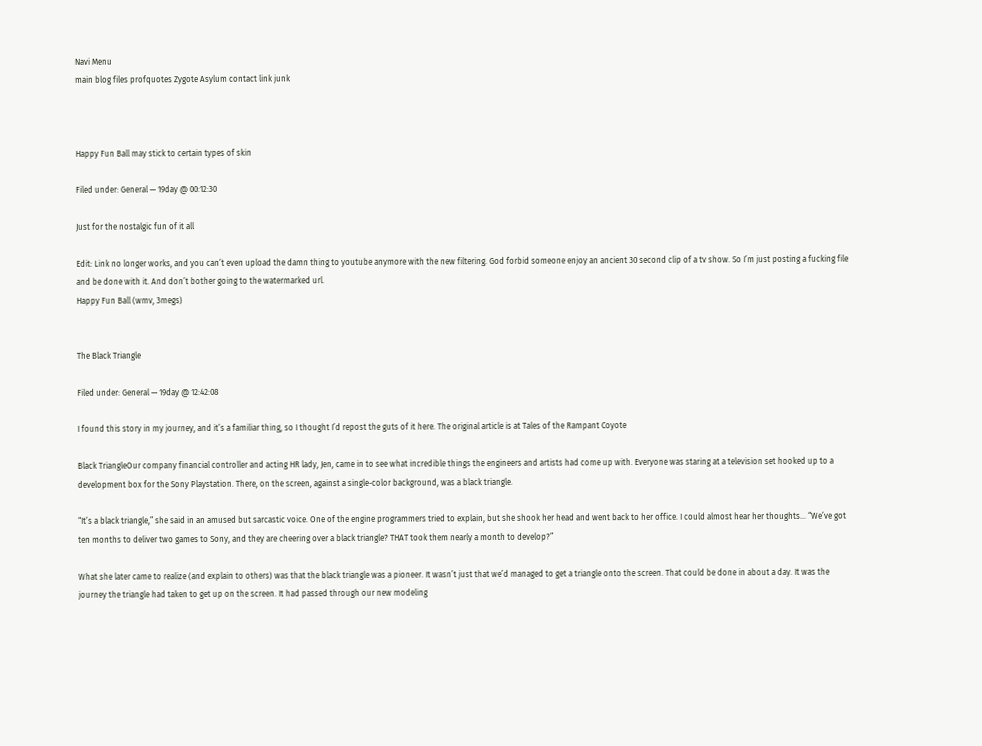Navi Menu
main blog files profquotes Zygote Asylum contact link junk



Happy Fun Ball may stick to certain types of skin

Filed under: General — 19day @ 00:12:30

Just for the nostalgic fun of it all

Edit: Link no longer works, and you can’t even upload the damn thing to youtube anymore with the new filtering. God forbid someone enjoy an ancient 30 second clip of a tv show. So I’m just posting a fucking file and be done with it. And don’t bother going to the watermarked url.
Happy Fun Ball (wmv, 3megs)


The Black Triangle

Filed under: General — 19day @ 12:42:08

I found this story in my journey, and it’s a familiar thing, so I thought I’d repost the guts of it here. The original article is at Tales of the Rampant Coyote

Black TriangleOur company financial controller and acting HR lady, Jen, came in to see what incredible things the engineers and artists had come up with. Everyone was staring at a television set hooked up to a development box for the Sony Playstation. There, on the screen, against a single-color background, was a black triangle.

“It’s a black triangle,” she said in an amused but sarcastic voice. One of the engine programmers tried to explain, but she shook her head and went back to her office. I could almost hear her thoughts… “We’ve got ten months to deliver two games to Sony, and they are cheering over a black triangle? THAT took them nearly a month to develop?”

What she later came to realize (and explain to others) was that the black triangle was a pioneer. It wasn’t just that we’d managed to get a triangle onto the screen. That could be done in about a day. It was the journey the triangle had taken to get up on the screen. It had passed through our new modeling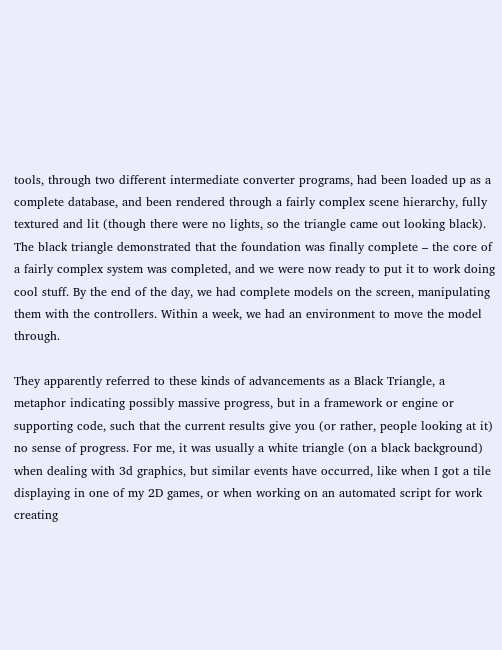tools, through two different intermediate converter programs, had been loaded up as a complete database, and been rendered through a fairly complex scene hierarchy, fully textured and lit (though there were no lights, so the triangle came out looking black). The black triangle demonstrated that the foundation was finally complete – the core of a fairly complex system was completed, and we were now ready to put it to work doing cool stuff. By the end of the day, we had complete models on the screen, manipulating them with the controllers. Within a week, we had an environment to move the model through.

They apparently referred to these kinds of advancements as a Black Triangle, a metaphor indicating possibly massive progress, but in a framework or engine or supporting code, such that the current results give you (or rather, people looking at it) no sense of progress. For me, it was usually a white triangle (on a black background) when dealing with 3d graphics, but similar events have occurred, like when I got a tile displaying in one of my 2D games, or when working on an automated script for work creating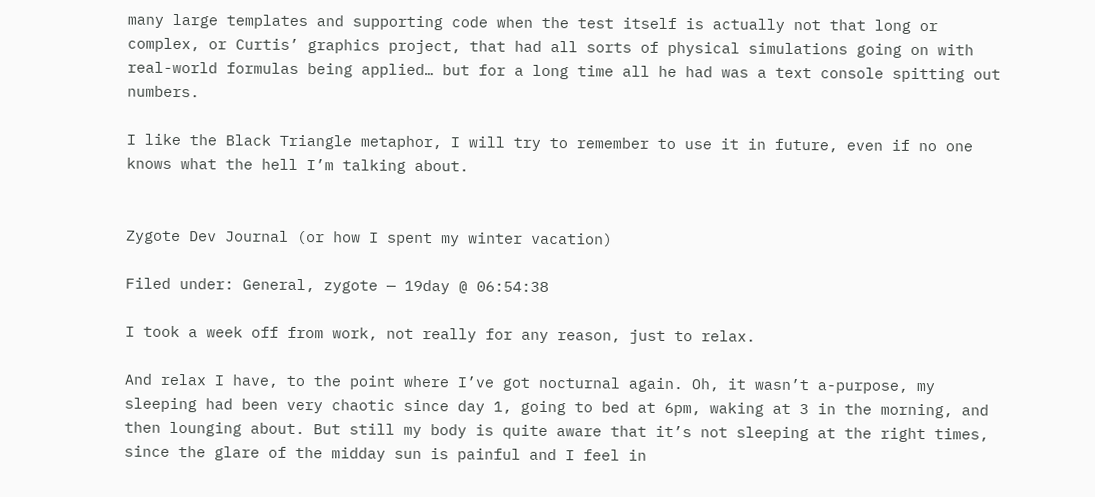many large templates and supporting code when the test itself is actually not that long or complex, or Curtis’ graphics project, that had all sorts of physical simulations going on with real-world formulas being applied… but for a long time all he had was a text console spitting out numbers.

I like the Black Triangle metaphor, I will try to remember to use it in future, even if no one knows what the hell I’m talking about.


Zygote Dev Journal (or how I spent my winter vacation)

Filed under: General, zygote — 19day @ 06:54:38

I took a week off from work, not really for any reason, just to relax.

And relax I have, to the point where I’ve got nocturnal again. Oh, it wasn’t a-purpose, my sleeping had been very chaotic since day 1, going to bed at 6pm, waking at 3 in the morning, and then lounging about. But still my body is quite aware that it’s not sleeping at the right times, since the glare of the midday sun is painful and I feel in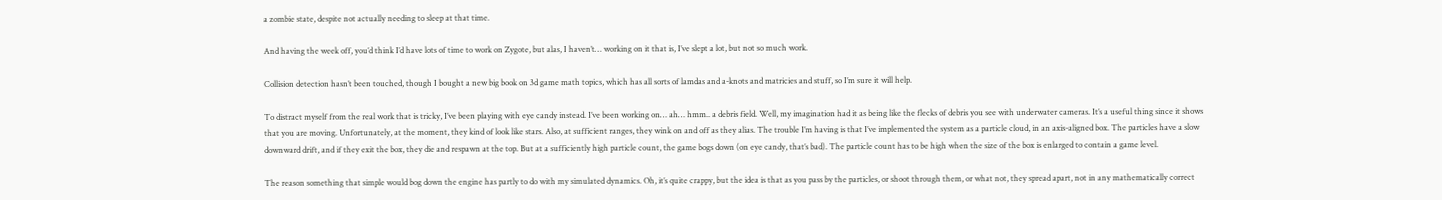a zombie state, despite not actually needing to sleep at that time.

And having the week off, you’d think I’d have lots of time to work on Zygote, but alas, I haven’t… working on it that is, I’ve slept a lot, but not so much work.

Collision detection hasn’t been touched, though I bought a new big book on 3d game math topics, which has all sorts of lamdas and a-knots and matricies and stuff, so I’m sure it will help.

To distract myself from the real work that is tricky, I’ve been playing with eye candy instead. I’ve been working on… ah… hmm.. a debris field. Well, my imagination had it as being like the flecks of debris you see with underwater cameras. It’s a useful thing since it shows that you are moving. Unfortunately, at the moment, they kind of look like stars. Also, at sufficient ranges, they wink on and off as they alias. The trouble I’m having is that I’ve implemented the system as a particle cloud, in an axis-aligned box. The particles have a slow downward drift, and if they exit the box, they die and respawn at the top. But at a sufficiently high particle count, the game bogs down (on eye candy, that’s bad). The particle count has to be high when the size of the box is enlarged to contain a game level.

The reason something that simple would bog down the engine has partly to do with my simulated dynamics. Oh, it’s quite crappy, but the idea is that as you pass by the particles, or shoot through them, or what not, they spread apart, not in any mathematically correct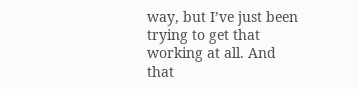way, but I’ve just been trying to get that working at all. And that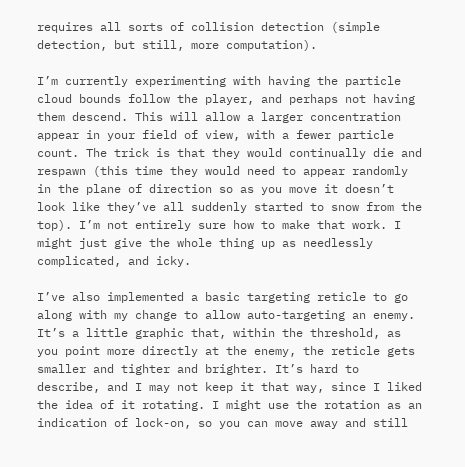requires all sorts of collision detection (simple detection, but still, more computation).

I’m currently experimenting with having the particle cloud bounds follow the player, and perhaps not having them descend. This will allow a larger concentration appear in your field of view, with a fewer particle count. The trick is that they would continually die and respawn (this time they would need to appear randomly in the plane of direction so as you move it doesn’t look like they’ve all suddenly started to snow from the top). I’m not entirely sure how to make that work. I might just give the whole thing up as needlessly complicated, and icky.

I’ve also implemented a basic targeting reticle to go along with my change to allow auto-targeting an enemy. It’s a little graphic that, within the threshold, as you point more directly at the enemy, the reticle gets smaller and tighter and brighter. It’s hard to describe, and I may not keep it that way, since I liked the idea of it rotating. I might use the rotation as an indication of lock-on, so you can move away and still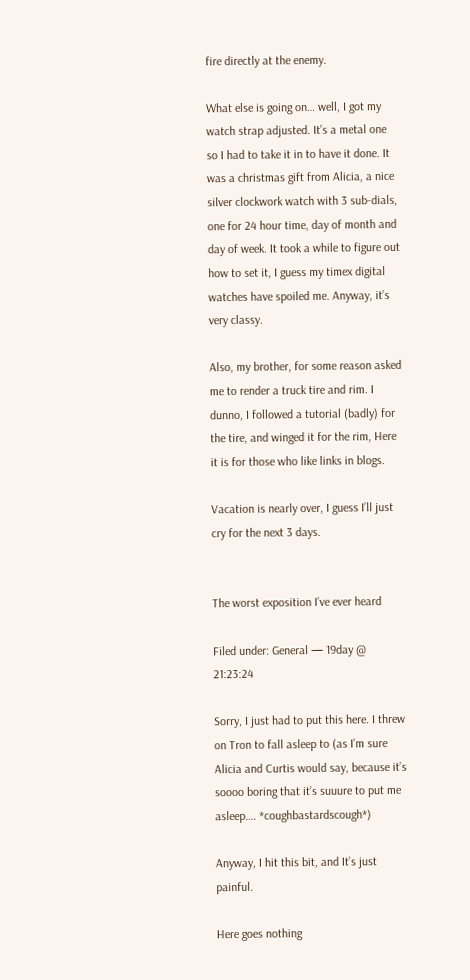fire directly at the enemy.

What else is going on… well, I got my watch strap adjusted. It’s a metal one so I had to take it in to have it done. It was a christmas gift from Alicia, a nice silver clockwork watch with 3 sub-dials, one for 24 hour time, day of month and day of week. It took a while to figure out how to set it, I guess my timex digital watches have spoiled me. Anyway, it’s very classy.

Also, my brother, for some reason asked me to render a truck tire and rim. I dunno, I followed a tutorial (badly) for the tire, and winged it for the rim, Here it is for those who like links in blogs.

Vacation is nearly over, I guess I’ll just cry for the next 3 days.


The worst exposition I’ve ever heard

Filed under: General — 19day @ 21:23:24

Sorry, I just had to put this here. I threw on Tron to fall asleep to (as I’m sure Alicia and Curtis would say, because it’s soooo boring that it’s suuure to put me asleep…. *coughbastardscough*)

Anyway, I hit this bit, and It’s just painful.

Here goes nothing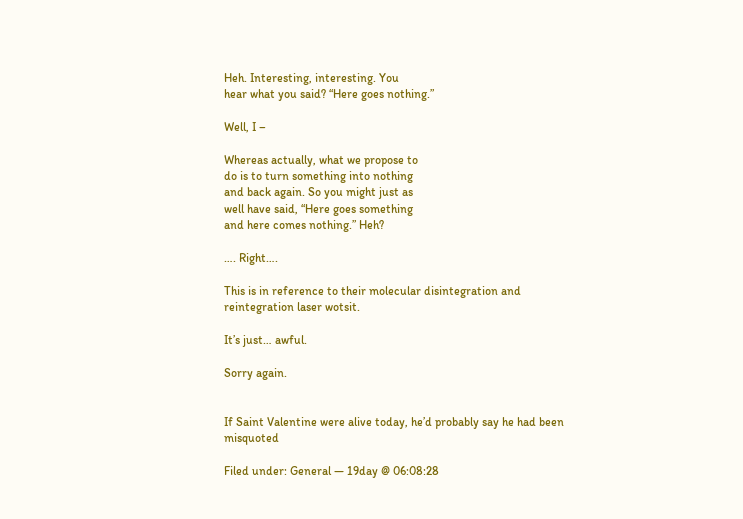Heh. Interesting, interesting. You
hear what you said? “Here goes nothing.”

Well, I –

Whereas actually, what we propose to
do is to turn something into nothing
and back again. So you might just as
well have said, “Here goes something
and here comes nothing.” Heh?

…. Right….

This is in reference to their molecular disintegration and reintegration laser wotsit.

It’s just… awful.

Sorry again.


If Saint Valentine were alive today, he’d probably say he had been misquoted

Filed under: General — 19day @ 06:08:28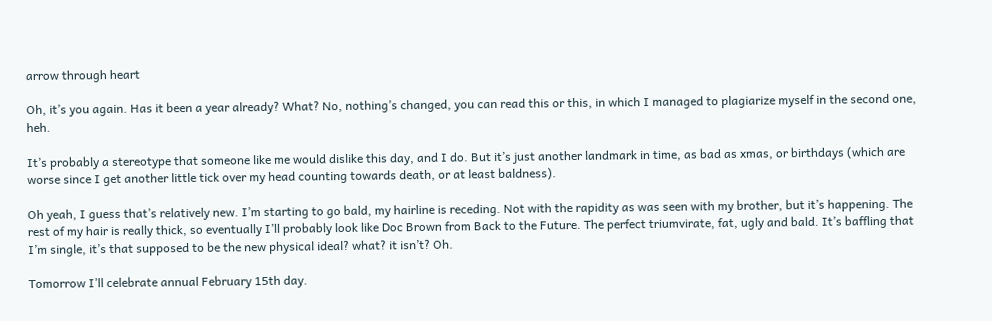arrow through heart

Oh, it’s you again. Has it been a year already? What? No, nothing’s changed, you can read this or this, in which I managed to plagiarize myself in the second one, heh.

It’s probably a stereotype that someone like me would dislike this day, and I do. But it’s just another landmark in time, as bad as xmas, or birthdays (which are worse since I get another little tick over my head counting towards death, or at least baldness).

Oh yeah, I guess that’s relatively new. I’m starting to go bald, my hairline is receding. Not with the rapidity as was seen with my brother, but it’s happening. The rest of my hair is really thick, so eventually I’ll probably look like Doc Brown from Back to the Future. The perfect triumvirate, fat, ugly and bald. It’s baffling that I’m single, it’s that supposed to be the new physical ideal? what? it isn’t? Oh.

Tomorrow I’ll celebrate annual February 15th day.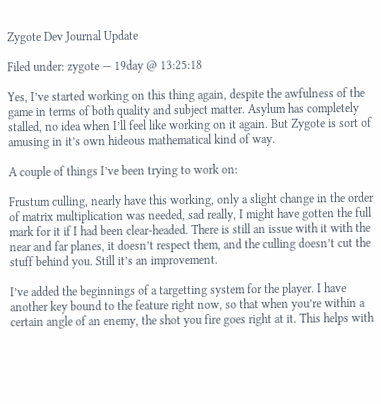Zygote Dev Journal Update

Filed under: zygote — 19day @ 13:25:18

Yes, I’ve started working on this thing again, despite the awfulness of the game in terms of both quality and subject matter. Asylum has completely stalled, no idea when I’ll feel like working on it again. But Zygote is sort of amusing in it’s own hideous mathematical kind of way.

A couple of things I’ve been trying to work on:

Frustum culling, nearly have this working, only a slight change in the order of matrix multiplication was needed, sad really, I might have gotten the full mark for it if I had been clear-headed. There is still an issue with it with the near and far planes, it doesn’t respect them, and the culling doesn’t cut the stuff behind you. Still it’s an improvement.

I’ve added the beginnings of a targetting system for the player. I have another key bound to the feature right now, so that when you’re within a certain angle of an enemy, the shot you fire goes right at it. This helps with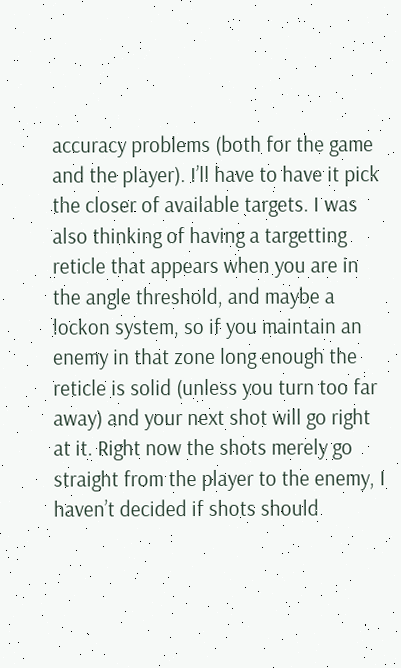accuracy problems (both for the game and the player). I’ll have to have it pick the closer of available targets. I was also thinking of having a targetting reticle that appears when you are in the angle threshold, and maybe a lockon system, so if you maintain an enemy in that zone long enough the reticle is solid (unless you turn too far away) and your next shot will go right at it. Right now the shots merely go straight from the player to the enemy, I haven’t decided if shots should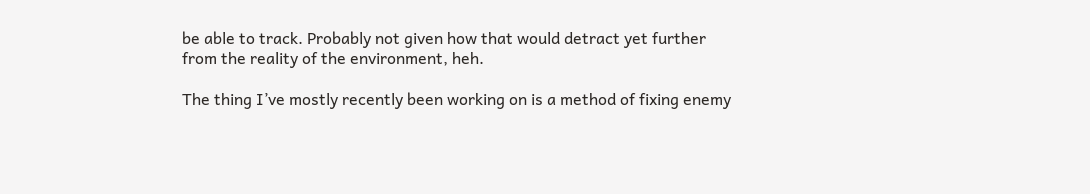be able to track. Probably not given how that would detract yet further from the reality of the environment, heh.

The thing I’ve mostly recently been working on is a method of fixing enemy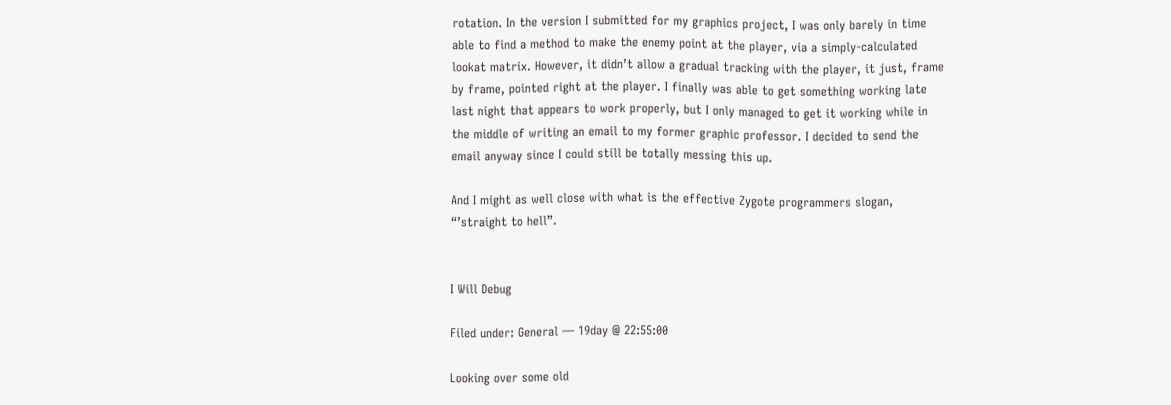rotation. In the version I submitted for my graphics project, I was only barely in time able to find a method to make the enemy point at the player, via a simply-calculated lookat matrix. However, it didn’t allow a gradual tracking with the player, it just, frame by frame, pointed right at the player. I finally was able to get something working late last night that appears to work properly, but I only managed to get it working while in the middle of writing an email to my former graphic professor. I decided to send the email anyway since I could still be totally messing this up.

And I might as well close with what is the effective Zygote programmers slogan, “’straight to hell”.


I Will Debug

Filed under: General — 19day @ 22:55:00

Looking over some old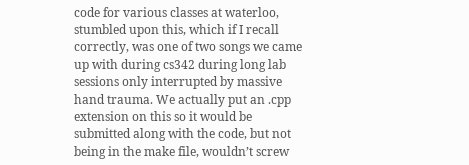code for various classes at waterloo, stumbled upon this, which if I recall correctly, was one of two songs we came up with during cs342 during long lab sessions only interrupted by massive hand trauma. We actually put an .cpp extension on this so it would be submitted along with the code, but not being in the make file, wouldn’t screw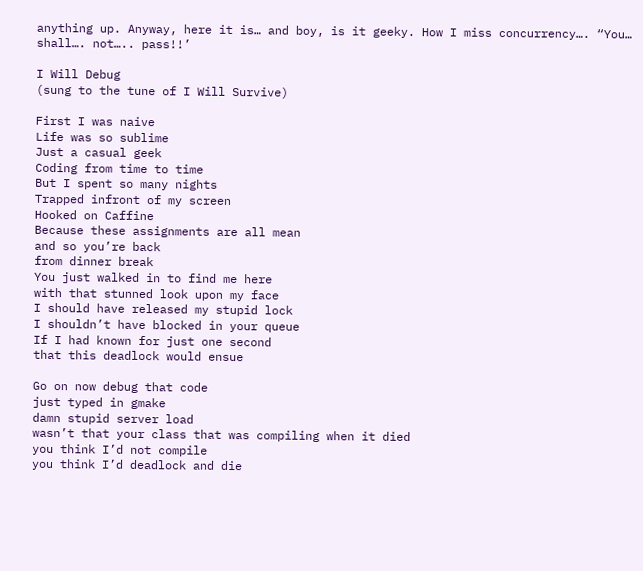anything up. Anyway, here it is… and boy, is it geeky. How I miss concurrency…. “You… shall…. not….. pass!!’

I Will Debug
(sung to the tune of I Will Survive)

First I was naive
Life was so sublime
Just a casual geek
Coding from time to time
But I spent so many nights
Trapped infront of my screen
Hooked on Caffine
Because these assignments are all mean
and so you’re back
from dinner break
You just walked in to find me here
with that stunned look upon my face
I should have released my stupid lock
I shouldn’t have blocked in your queue
If I had known for just one second
that this deadlock would ensue

Go on now debug that code
just typed in gmake
damn stupid server load
wasn’t that your class that was compiling when it died
you think I’d not compile
you think I’d deadlock and die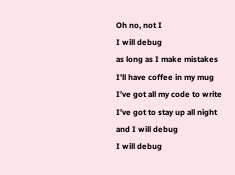Oh no, not I
I will debug
as long as I make mistakes
I’ll have coffee in my mug
I’ve got all my code to write
I’ve got to stay up all night
and I will debug
I will debug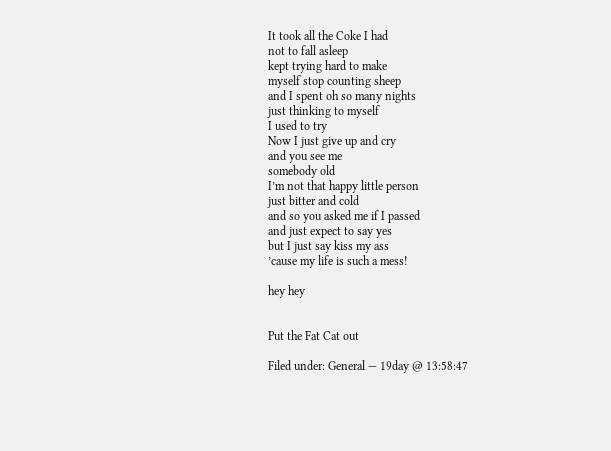It took all the Coke I had
not to fall asleep
kept trying hard to make
myself stop counting sheep
and I spent oh so many nights
just thinking to myself
I used to try
Now I just give up and cry
and you see me
somebody old
I’m not that happy little person
just bitter and cold
and so you asked me if I passed
and just expect to say yes
but I just say kiss my ass
’cause my life is such a mess!

hey hey


Put the Fat Cat out

Filed under: General — 19day @ 13:58:47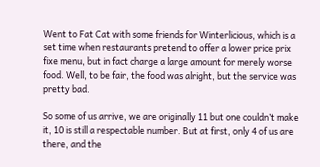Went to Fat Cat with some friends for Winterlicious, which is a set time when restaurants pretend to offer a lower price prix fixe menu, but in fact charge a large amount for merely worse food. Well, to be fair, the food was alright, but the service was pretty bad.

So some of us arrive, we are originally 11 but one couldn’t make it, 10 is still a respectable number. But at first, only 4 of us are there, and the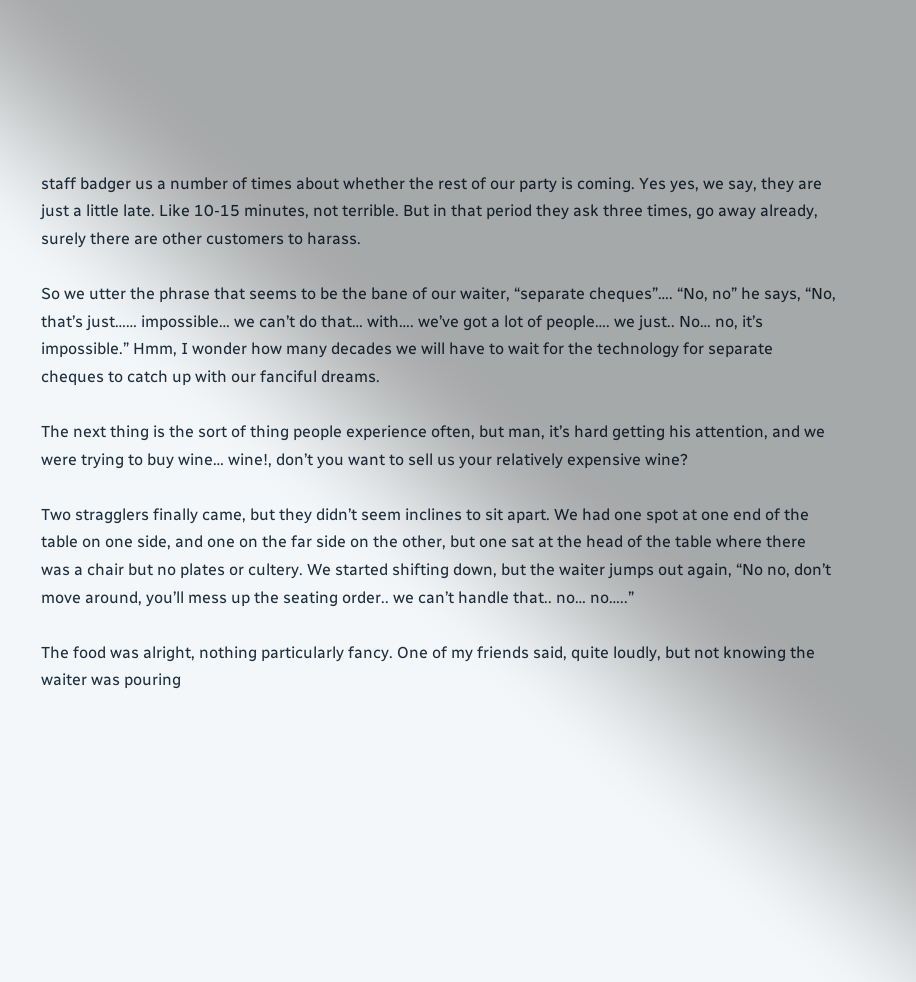staff badger us a number of times about whether the rest of our party is coming. Yes yes, we say, they are just a little late. Like 10-15 minutes, not terrible. But in that period they ask three times, go away already, surely there are other customers to harass.

So we utter the phrase that seems to be the bane of our waiter, “separate cheques”…. “No, no” he says, “No, that’s just…… impossible… we can’t do that… with…. we’ve got a lot of people…. we just.. No… no, it’s impossible.” Hmm, I wonder how many decades we will have to wait for the technology for separate cheques to catch up with our fanciful dreams.

The next thing is the sort of thing people experience often, but man, it’s hard getting his attention, and we were trying to buy wine… wine!, don’t you want to sell us your relatively expensive wine?

Two stragglers finally came, but they didn’t seem inclines to sit apart. We had one spot at one end of the table on one side, and one on the far side on the other, but one sat at the head of the table where there was a chair but no plates or cultery. We started shifting down, but the waiter jumps out again, “No no, don’t move around, you’ll mess up the seating order.. we can’t handle that.. no… no…..”

The food was alright, nothing particularly fancy. One of my friends said, quite loudly, but not knowing the waiter was pouring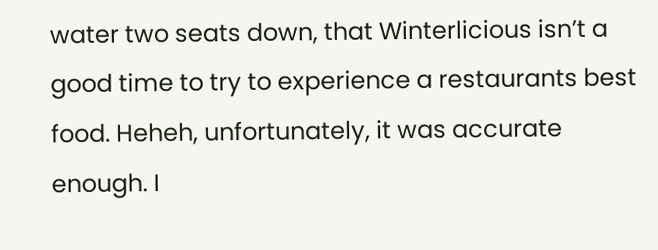water two seats down, that Winterlicious isn’t a good time to try to experience a restaurants best food. Heheh, unfortunately, it was accurate enough. I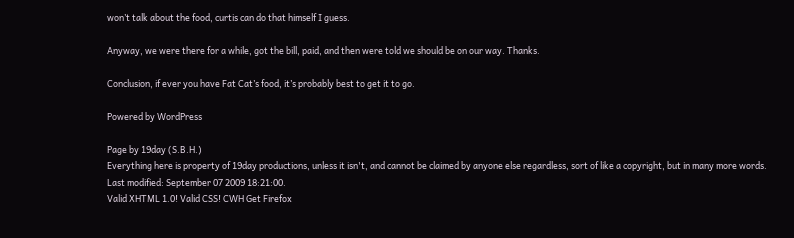won’t talk about the food, curtis can do that himself I guess.

Anyway, we were there for a while, got the bill, paid, and then were told we should be on our way. Thanks.

Conclusion, if ever you have Fat Cat’s food, it’s probably best to get it to go.

Powered by WordPress

Page by 19day (S.B.H.)
Everything here is property of 19day productions, unless it isn't, and cannot be claimed by anyone else regardless, sort of like a copyright, but in many more words.
Last modified: September 07 2009 18:21:00.
Valid XHTML 1.0! Valid CSS! CWH Get Firefox